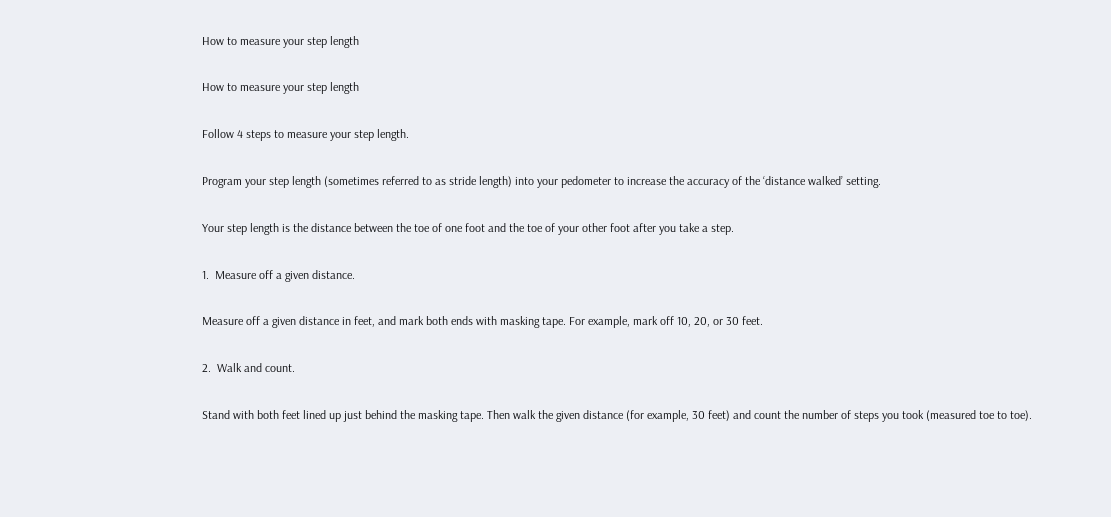How to measure your step length

How to measure your step length

Follow 4 steps to measure your step length.

Program your step length (sometimes referred to as stride length) into your pedometer to increase the accuracy of the ‘distance walked’ setting.

Your step length is the distance between the toe of one foot and the toe of your other foot after you take a step.

1.  Measure off a given distance.

Measure off a given distance in feet, and mark both ends with masking tape. For example, mark off 10, 20, or 30 feet.

2.  Walk and count.

Stand with both feet lined up just behind the masking tape. Then walk the given distance (for example, 30 feet) and count the number of steps you took (measured toe to toe).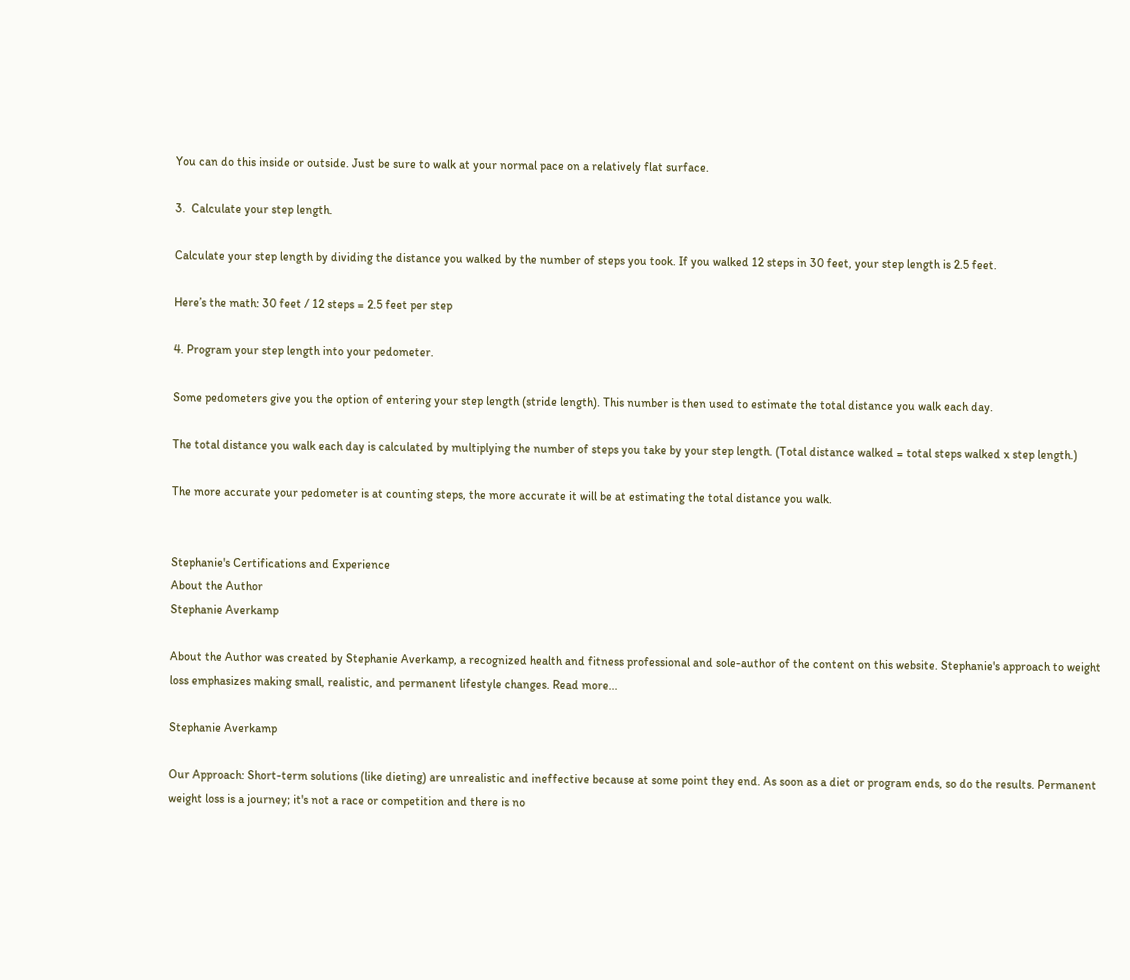You can do this inside or outside. Just be sure to walk at your normal pace on a relatively flat surface.

3.  Calculate your step length.

Calculate your step length by dividing the distance you walked by the number of steps you took. If you walked 12 steps in 30 feet, your step length is 2.5 feet.

Here’s the math: 30 feet / 12 steps = 2.5 feet per step

4. Program your step length into your pedometer.

Some pedometers give you the option of entering your step length (stride length). This number is then used to estimate the total distance you walk each day.

The total distance you walk each day is calculated by multiplying the number of steps you take by your step length. (Total distance walked = total steps walked x step length.)

The more accurate your pedometer is at counting steps, the more accurate it will be at estimating the total distance you walk.


Stephanie's Certifications and Experience
About the Author
Stephanie Averkamp

About the Author was created by Stephanie Averkamp, a recognized health and fitness professional and sole-author of the content on this website. Stephanie's approach to weight loss emphasizes making small, realistic, and permanent lifestyle changes. Read more...

Stephanie Averkamp

Our Approach: Short-term solutions (like dieting) are unrealistic and ineffective because at some point they end. As soon as a diet or program ends, so do the results. Permanent weight loss is a journey; it's not a race or competition and there is no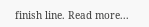finish line. Read more...